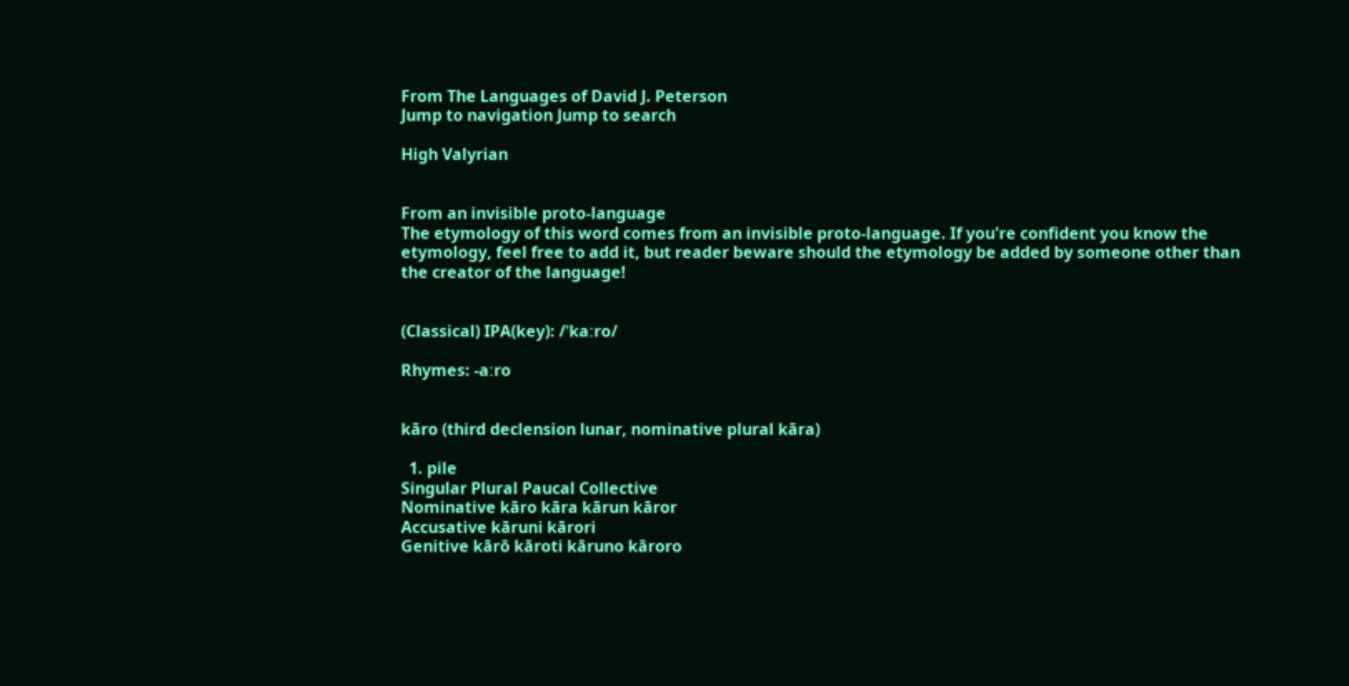From The Languages of David J. Peterson
Jump to navigation Jump to search

High Valyrian


From an invisible proto-language
The etymology of this word comes from an invisible proto-language. If you're confident you know the etymology, feel free to add it, but reader beware should the etymology be added by someone other than the creator of the language!


(Classical) IPA(key): /ˈkaːro/

Rhymes: -aːro


kāro (third declension lunar, nominative plural kāra)

  1. pile
Singular Plural Paucal Collective
Nominative kāro kāra kārun kāror
Accusative kāruni kārori
Genitive kārō kāroti kāruno kāroro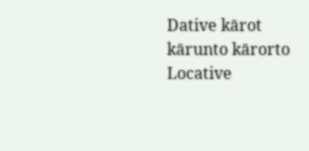Dative kārot kārunto kārorto
Locative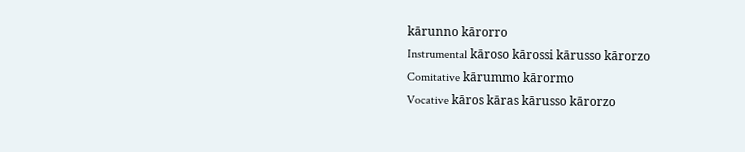kārunno kārorro
Instrumental kāroso kārossi kārusso kārorzo
Comitative kārummo kārormo
Vocative kāros kāras kārusso kārorzo